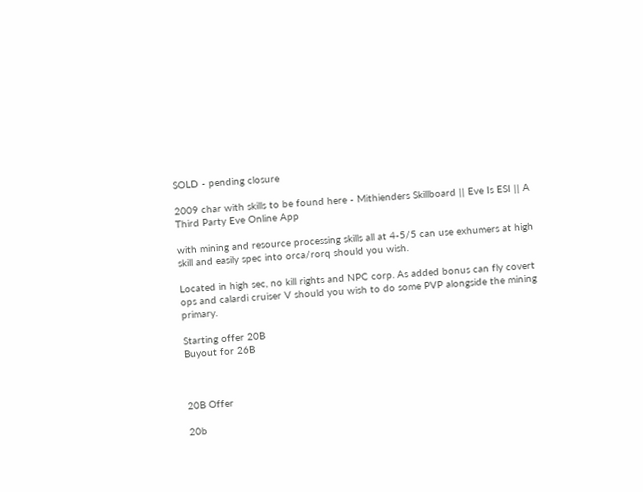SOLD - pending closure

2009 char with skills to be found here - Mithienders Skillboard || Eve Is ESI || A Third Party Eve Online App

with mining and resource processing skills all at 4-5/5 can use exhumers at high skill and easily spec into orca/rorq should you wish.

Located in high sec, no kill rights and NPC corp. As added bonus can fly covert ops and calardi cruiser V should you wish to do some PVP alongside the mining primary.

Starting offer 20B
Buyout for 26B



20B Offer

20b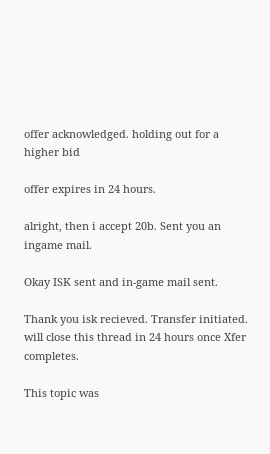offer acknowledged. holding out for a higher bid

offer expires in 24 hours.

alright, then i accept 20b. Sent you an ingame mail.

Okay ISK sent and in-game mail sent.

Thank you isk recieved. Transfer initiated. will close this thread in 24 hours once Xfer completes.

This topic was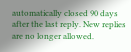automatically closed 90 days after the last reply. New replies are no longer allowed.